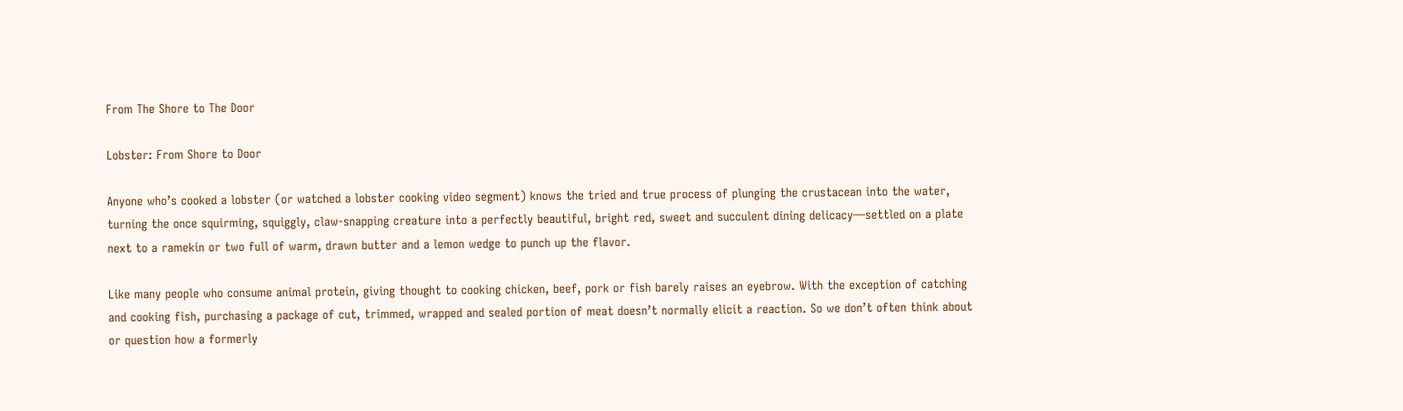From The Shore to The Door

Lobster: From Shore to Door

Anyone who’s cooked a lobster (or watched a lobster cooking video segment) knows the tried and true process of plunging the crustacean into the water, turning the once squirming, squiggly, claw-snapping creature into a perfectly beautiful, bright red, sweet and succulent dining delicacy—settled on a plate next to a ramekin or two full of warm, drawn butter and a lemon wedge to punch up the flavor.

Like many people who consume animal protein, giving thought to cooking chicken, beef, pork or fish barely raises an eyebrow. With the exception of catching and cooking fish, purchasing a package of cut, trimmed, wrapped and sealed portion of meat doesn’t normally elicit a reaction. So we don’t often think about or question how a formerly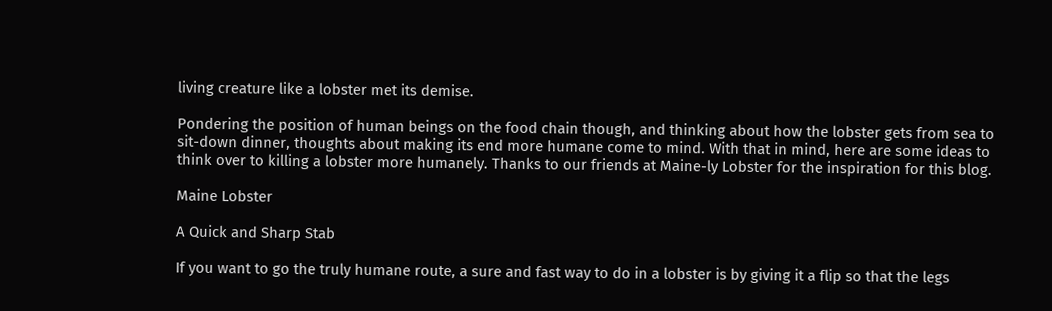living creature like a lobster met its demise.

Pondering the position of human beings on the food chain though, and thinking about how the lobster gets from sea to sit-down dinner, thoughts about making its end more humane come to mind. With that in mind, here are some ideas to think over to killing a lobster more humanely. Thanks to our friends at Maine-ly Lobster for the inspiration for this blog.

Maine Lobster

A Quick and Sharp Stab

If you want to go the truly humane route, a sure and fast way to do in a lobster is by giving it a flip so that the legs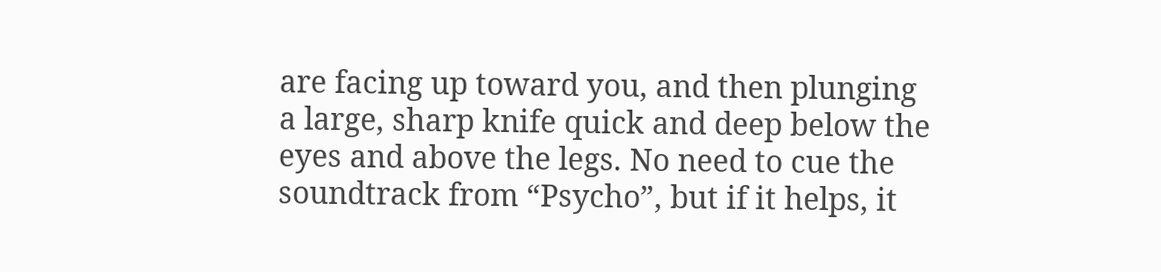are facing up toward you, and then plunging a large, sharp knife quick and deep below the eyes and above the legs. No need to cue the soundtrack from “Psycho”, but if it helps, it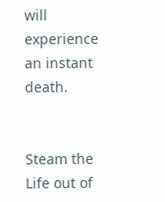will experience an instant death.


Steam the Life out of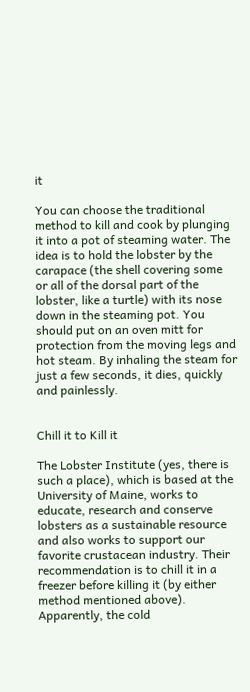it

You can choose the traditional method to kill and cook by plunging it into a pot of steaming water. The idea is to hold the lobster by the carapace (the shell covering some or all of the dorsal part of the lobster, like a turtle) with its nose down in the steaming pot. You should put on an oven mitt for protection from the moving legs and hot steam. By inhaling the steam for just a few seconds, it dies, quickly and painlessly.


Chill it to Kill it

The Lobster Institute (yes, there is such a place), which is based at the University of Maine, works to educate, research and conserve lobsters as a sustainable resource and also works to support our favorite crustacean industry. Their recommendation is to chill it in a freezer before killing it (by either method mentioned above). Apparently, the cold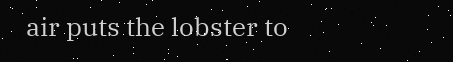air puts the lobster to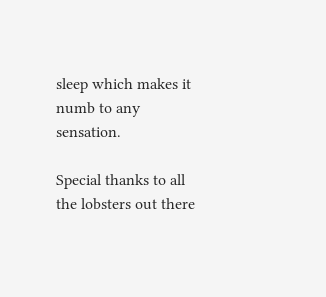sleep which makes it numb to any sensation.

Special thanks to all the lobsters out there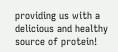providing us with a delicious and healthy source of protein!